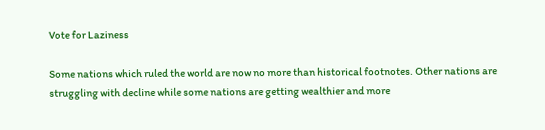Vote for Laziness

Some nations which ruled the world are now no more than historical footnotes. Other nations are struggling with decline while some nations are getting wealthier and more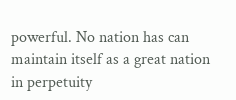powerful. No nation has can maintain itself as a great nation in perpetuity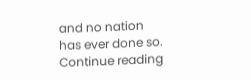and no nation has ever done so. Continue reading